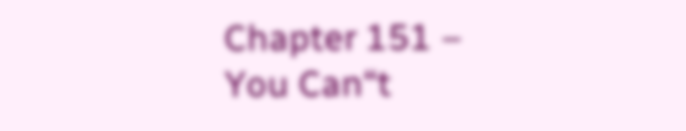Chapter 151 – You Can“t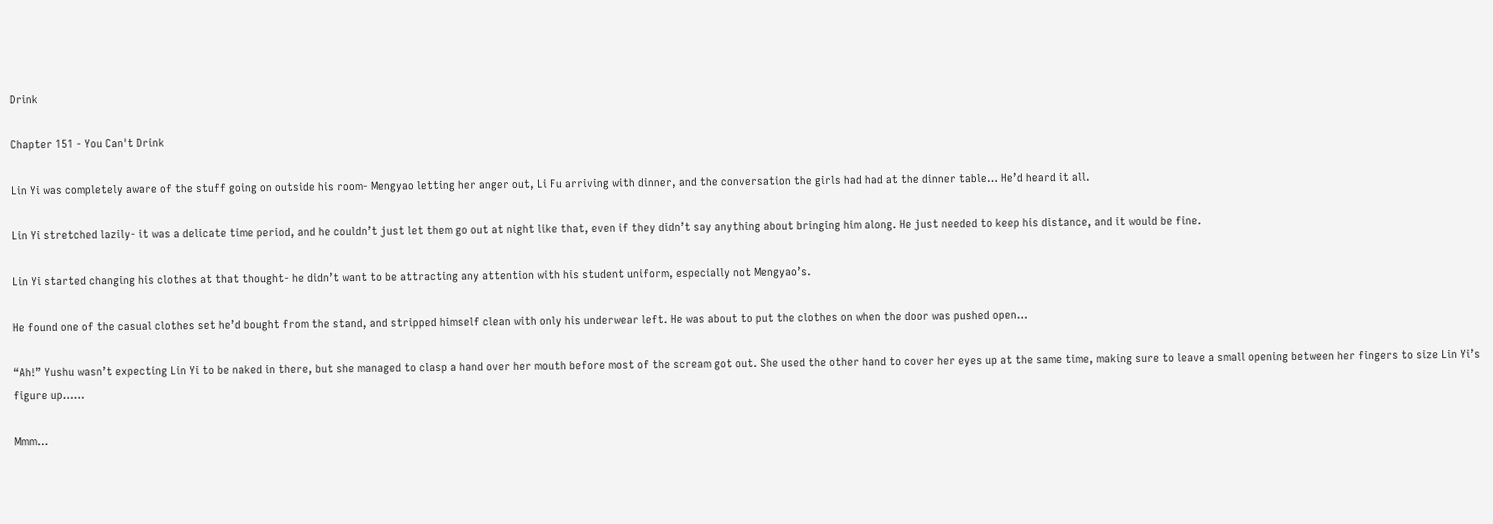Drink

Chapter 151 - You Can't Drink

Lin Yi was completely aware of the stuff going on outside his room- Mengyao letting her anger out, Li Fu arriving with dinner, and the conversation the girls had had at the dinner table… He’d heard it all.

Lin Yi stretched lazily- it was a delicate time period, and he couldn’t just let them go out at night like that, even if they didn’t say anything about bringing him along. He just needed to keep his distance, and it would be fine.

Lin Yi started changing his clothes at that thought- he didn’t want to be attracting any attention with his student uniform, especially not Mengyao’s.

He found one of the casual clothes set he’d bought from the stand, and stripped himself clean with only his underwear left. He was about to put the clothes on when the door was pushed open…

“Ah!” Yushu wasn’t expecting Lin Yi to be naked in there, but she managed to clasp a hand over her mouth before most of the scream got out. She used the other hand to cover her eyes up at the same time, making sure to leave a small opening between her fingers to size Lin Yi’s figure up……

Mmm…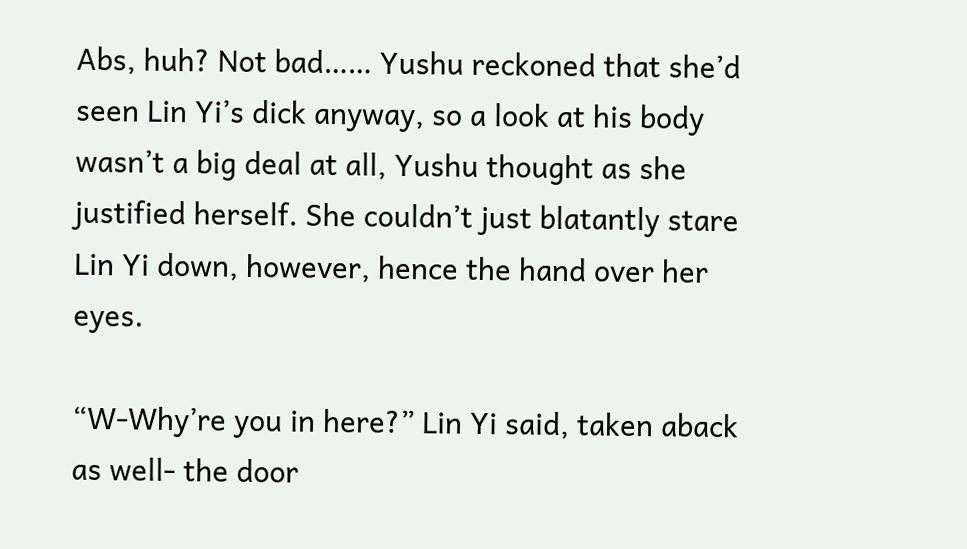Abs, huh? Not bad…… Yushu reckoned that she’d seen Lin Yi’s dick anyway, so a look at his body wasn’t a big deal at all, Yushu thought as she justified herself. She couldn’t just blatantly stare Lin Yi down, however, hence the hand over her eyes.

“W-Why’re you in here?” Lin Yi said, taken aback as well- the door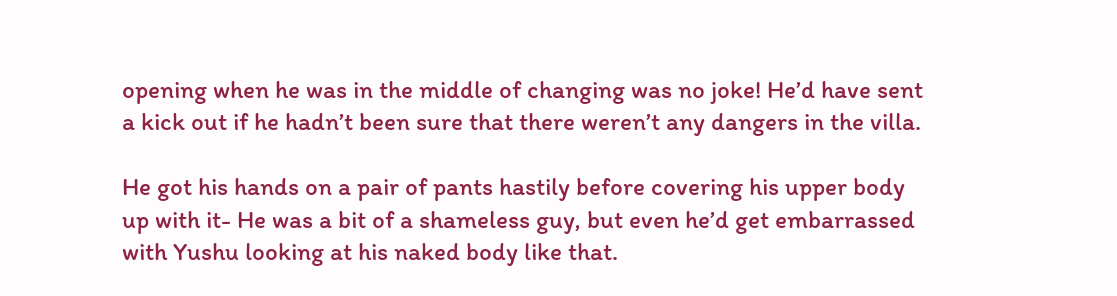opening when he was in the middle of changing was no joke! He’d have sent a kick out if he hadn’t been sure that there weren’t any dangers in the villa.

He got his hands on a pair of pants hastily before covering his upper body up with it- He was a bit of a shameless guy, but even he’d get embarrassed with Yushu looking at his naked body like that.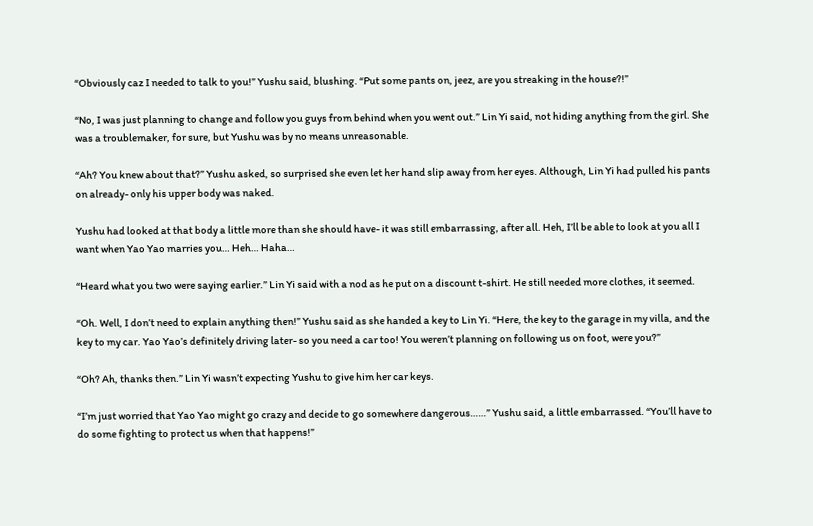“Obviously caz I needed to talk to you!” Yushu said, blushing. “Put some pants on, jeez, are you streaking in the house?!”

“No, I was just planning to change and follow you guys from behind when you went out.” Lin Yi said, not hiding anything from the girl. She was a troublemaker, for sure, but Yushu was by no means unreasonable.

“Ah? You knew about that?” Yushu asked, so surprised she even let her hand slip away from her eyes. Although, Lin Yi had pulled his pants on already- only his upper body was naked.

Yushu had looked at that body a little more than she should have- it was still embarrassing, after all. Heh, I’ll be able to look at you all I want when Yao Yao marries you… Heh… Haha…

“Heard what you two were saying earlier.” Lin Yi said with a nod as he put on a discount t-shirt. He still needed more clothes, it seemed.

“Oh. Well, I don’t need to explain anything then!” Yushu said as she handed a key to Lin Yi. “Here, the key to the garage in my villa, and the key to my car. Yao Yao’s definitely driving later- so you need a car too! You weren’t planning on following us on foot, were you?”

“Oh? Ah, thanks then.” Lin Yi wasn’t expecting Yushu to give him her car keys.

“I’m just worried that Yao Yao might go crazy and decide to go somewhere dangerous……” Yushu said, a little embarrassed. “You’ll have to do some fighting to protect us when that happens!”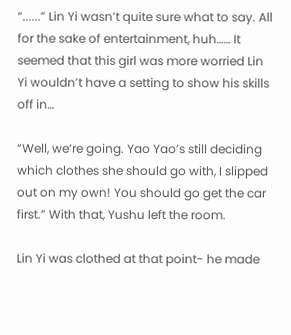“......” Lin Yi wasn’t quite sure what to say. All for the sake of entertainment, huh…… It seemed that this girl was more worried Lin Yi wouldn’t have a setting to show his skills off in…

“Well, we’re going. Yao Yao’s still deciding which clothes she should go with, I slipped out on my own! You should go get the car first.” With that, Yushu left the room.

Lin Yi was clothed at that point- he made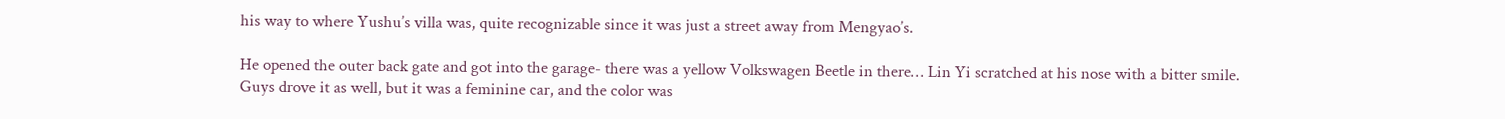his way to where Yushu’s villa was, quite recognizable since it was just a street away from Mengyao’s.

He opened the outer back gate and got into the garage- there was a yellow Volkswagen Beetle in there… Lin Yi scratched at his nose with a bitter smile. Guys drove it as well, but it was a feminine car, and the color was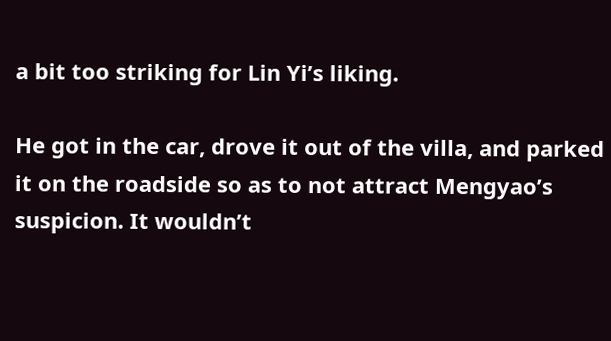a bit too striking for Lin Yi’s liking.

He got in the car, drove it out of the villa, and parked it on the roadside so as to not attract Mengyao’s suspicion. It wouldn’t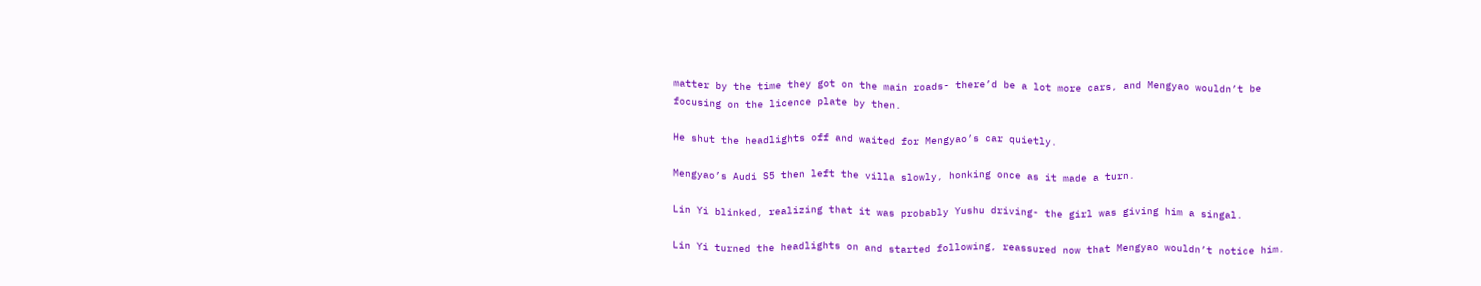matter by the time they got on the main roads- there’d be a lot more cars, and Mengyao wouldn’t be focusing on the licence plate by then.

He shut the headlights off and waited for Mengyao’s car quietly.

Mengyao’s Audi S5 then left the villa slowly, honking once as it made a turn.

Lin Yi blinked, realizing that it was probably Yushu driving- the girl was giving him a singal.

Lin Yi turned the headlights on and started following, reassured now that Mengyao wouldn’t notice him.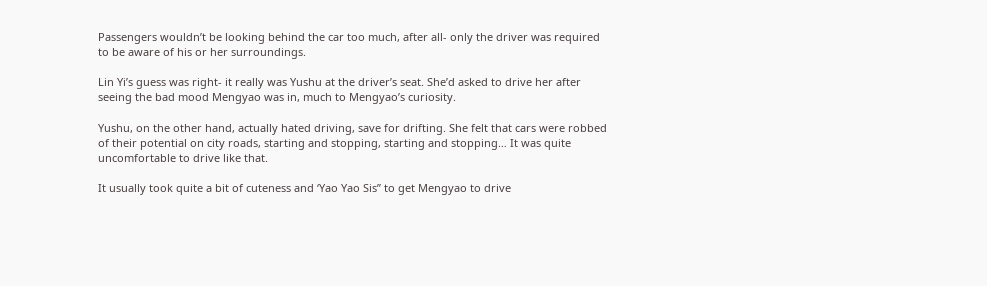Passengers wouldn’t be looking behind the car too much, after all- only the driver was required to be aware of his or her surroundings.

Lin Yi’s guess was right- it really was Yushu at the driver’s seat. She’d asked to drive her after seeing the bad mood Mengyao was in, much to Mengyao’s curiosity.

Yushu, on the other hand, actually hated driving, save for drifting. She felt that cars were robbed of their potential on city roads, starting and stopping, starting and stopping… It was quite uncomfortable to drive like that.

It usually took quite a bit of cuteness and ‘Yao Yao Sis’’ to get Mengyao to drive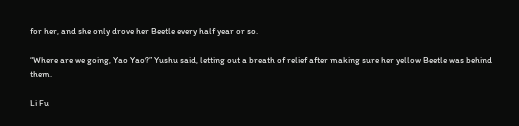for her, and she only drove her Beetle every half year or so.

“Where are we going, Yao Yao?” Yushu said, letting out a breath of relief after making sure her yellow Beetle was behind them.

Li Fu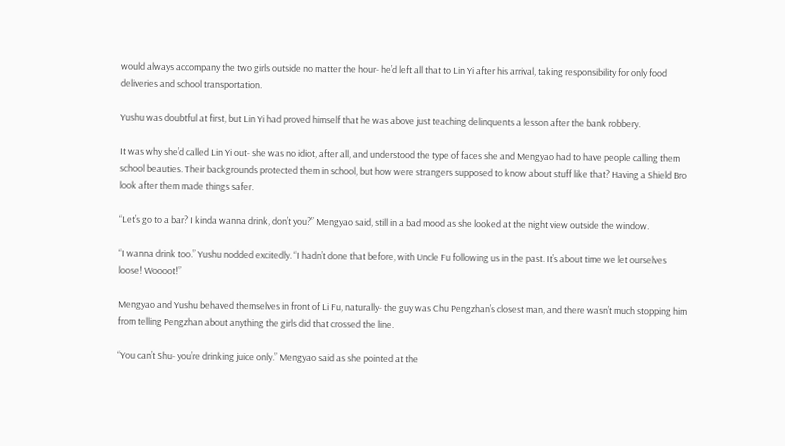would always accompany the two girls outside no matter the hour- he’d left all that to Lin Yi after his arrival, taking responsibility for only food deliveries and school transportation.

Yushu was doubtful at first, but Lin Yi had proved himself that he was above just teaching delinquents a lesson after the bank robbery.

It was why she’d called Lin Yi out- she was no idiot, after all, and understood the type of faces she and Mengyao had to have people calling them school beauties. Their backgrounds protected them in school, but how were strangers supposed to know about stuff like that? Having a Shield Bro look after them made things safer.

“Let’s go to a bar? I kinda wanna drink, don’t you?” Mengyao said, still in a bad mood as she looked at the night view outside the window.

“I wanna drink too.” Yushu nodded excitedly. “I hadn’t done that before, with Uncle Fu following us in the past. It’s about time we let ourselves loose! Woooot!”

Mengyao and Yushu behaved themselves in front of Li Fu, naturally- the guy was Chu Pengzhan’s closest man, and there wasn’t much stopping him from telling Pengzhan about anything the girls did that crossed the line.

“You can’t Shu- you’re drinking juice only.” Mengyao said as she pointed at the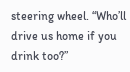steering wheel. “Who’ll drive us home if you drink too?”